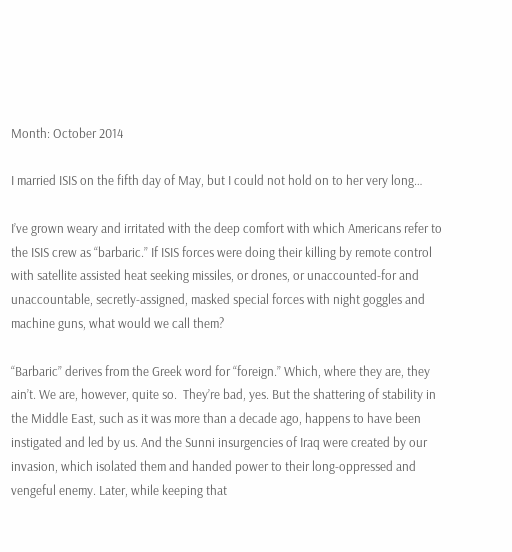Month: October 2014

I married ISIS on the fifth day of May, but I could not hold on to her very long…

I’ve grown weary and irritated with the deep comfort with which Americans refer to the ISIS crew as “barbaric.” If ISIS forces were doing their killing by remote control with satellite assisted heat seeking missiles, or drones, or unaccounted-for and unaccountable, secretly-assigned, masked special forces with night goggles and machine guns, what would we call them?

“Barbaric” derives from the Greek word for “foreign.” Which, where they are, they ain’t. We are, however, quite so.  They’re bad, yes. But the shattering of stability in the Middle East, such as it was more than a decade ago, happens to have been instigated and led by us. And the Sunni insurgencies of Iraq were created by our invasion, which isolated them and handed power to their long-oppressed and vengeful enemy. Later, while keeping that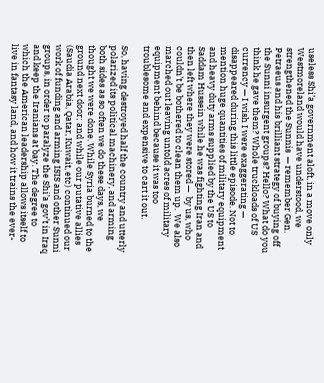useless Shi’a government aloft, in a move only Westmoreland would have understood, we strengthened the Sunnis  — remember Gen. Petraeus and his brilliant strategy of buying off the Sunni insurgent groups? Hello? What do you think he gave them? Whole truckloads of US currency — I wish I were exaggerating — disappeared during this little episode. Not to mention huge quantities of military equipment and heavy duty arms supplied by the US to Saddam Hussein while he was fighting Iran and then left where they were stored —  by us, who couldn’t be bothered to clean them up.  We also marched out leaving untold acres of military equipment behind because it was too troublesome and expensive to cart it out.

So, having destroyed half the country and utterly polarized its political machinery, and arming both sides as so often we do these days, we thought we were done. While Syria burned to the ground next door; and while our putative allies (Saudia Arabia, Qatar, Kuwait, etc) continued our work of funding and arming ISIS and other Sunni groups, in order to paralyze the Shi’a gov’t in Iraq and keep the Iranians at bay. The degree to which the American leadership allows itself to live in fantasy land, and how it trains the ever-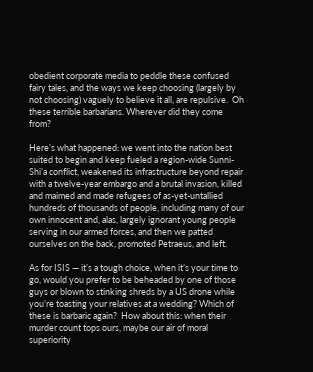obedient corporate media to peddle these confused fairy tales, and the ways we keep choosing (largely by not choosing) vaguely to believe it all, are repulsive.  Oh these terrible barbarians. Wherever did they come from?

Here’s what happened: we went into the nation best suited to begin and keep fueled a region-wide Sunni-Shi’a conflict, weakened its infrastructure beyond repair with a twelve-year embargo and a brutal invasion, killed and maimed and made refugees of as-yet-untallied hundreds of thousands of people, including many of our own innocent and, alas, largely ignorant young people serving in our armed forces, and then we patted ourselves on the back, promoted Petraeus, and left.

As for ISIS — it’s a tough choice, when it’s your time to go, would you prefer to be beheaded by one of those guys or blown to stinking shreds by a US drone while you’re toasting your relatives at a wedding? Which of these is barbaric again?  How about this: when their murder count tops ours, maybe our air of moral superiority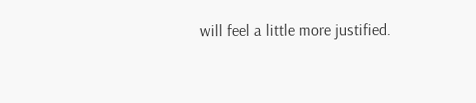will feel a little more justified.